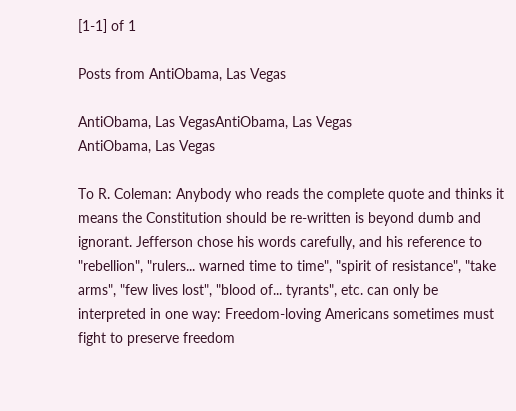[1-1] of 1

Posts from AntiObama, Las Vegas

AntiObama, Las VegasAntiObama, Las Vegas
AntiObama, Las Vegas

To R. Coleman: Anybody who reads the complete quote and thinks it means the Constitution should be re-written is beyond dumb and ignorant. Jefferson chose his words carefully, and his reference to "rebellion", "rulers... warned time to time", "spirit of resistance", "take arms", "few lives lost", "blood of... tyrants", etc. can only be interpreted in one way: Freedom-loving Americans sometimes must fight to preserve freedom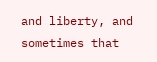and liberty, and sometimes that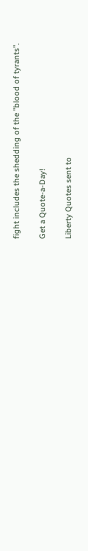fight includes the shedding of the "blood of tyrants".

Get a Quote-a-Day!

Liberty Quotes sent to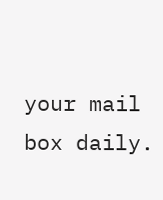your mail box daily.